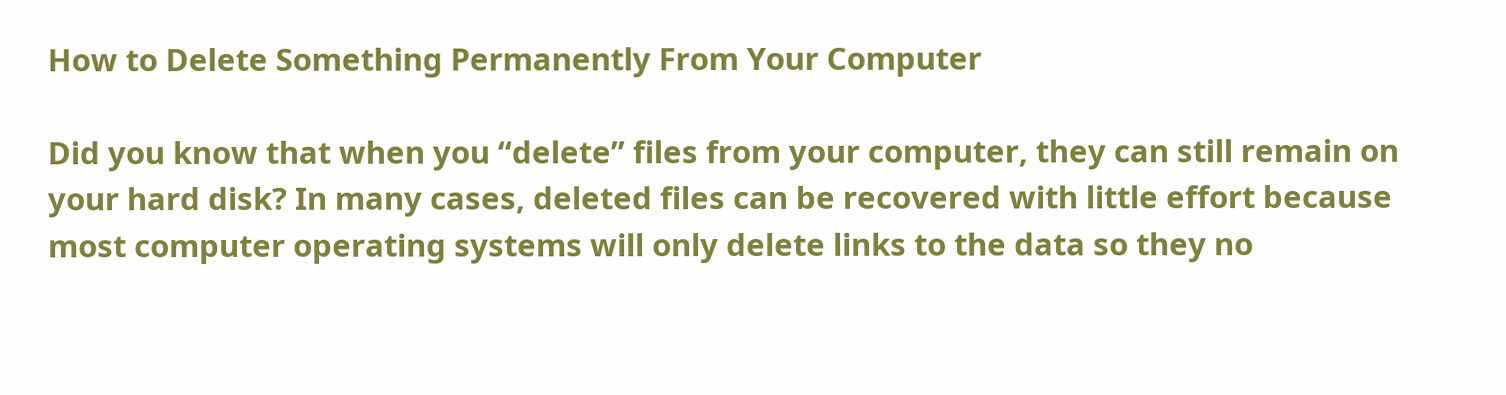How to Delete Something Permanently From Your Computer

Did you know that when you “delete” files from your computer, they can still remain on your hard disk? In many cases, deleted files can be recovered with little effort because most computer operating systems will only delete links to the data so they no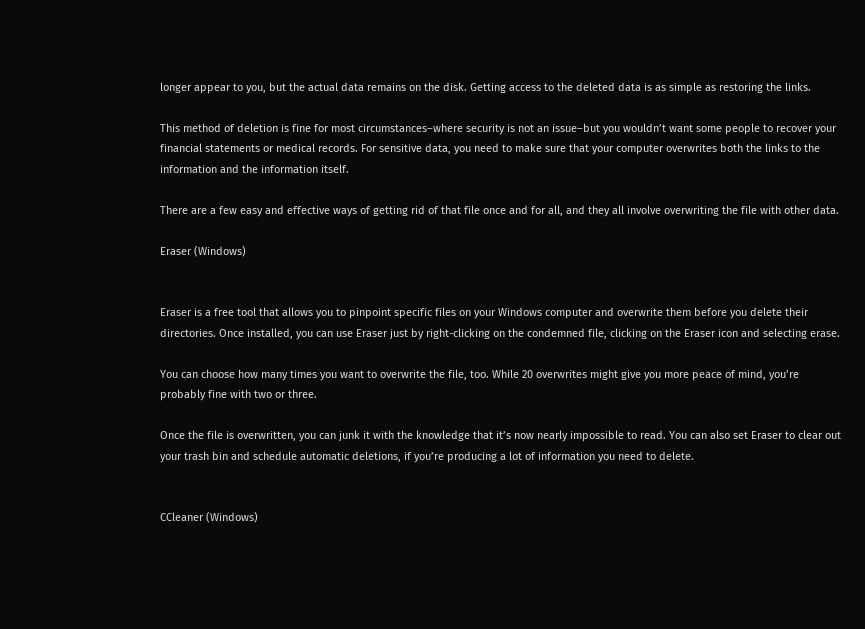longer appear to you, but the actual data remains on the disk. Getting access to the deleted data is as simple as restoring the links.

This method of deletion is fine for most circumstances–where security is not an issue–but you wouldn’t want some people to recover your financial statements or medical records. For sensitive data, you need to make sure that your computer overwrites both the links to the information and the information itself.

There are a few easy and effective ways of getting rid of that file once and for all, and they all involve overwriting the file with other data.

Eraser (Windows)


Eraser is a free tool that allows you to pinpoint specific files on your Windows computer and overwrite them before you delete their directories. Once installed, you can use Eraser just by right-clicking on the condemned file, clicking on the Eraser icon and selecting erase.

You can choose how many times you want to overwrite the file, too. While 20 overwrites might give you more peace of mind, you’re probably fine with two or three.

Once the file is overwritten, you can junk it with the knowledge that it’s now nearly impossible to read. You can also set Eraser to clear out your trash bin and schedule automatic deletions, if you’re producing a lot of information you need to delete.


CCleaner (Windows)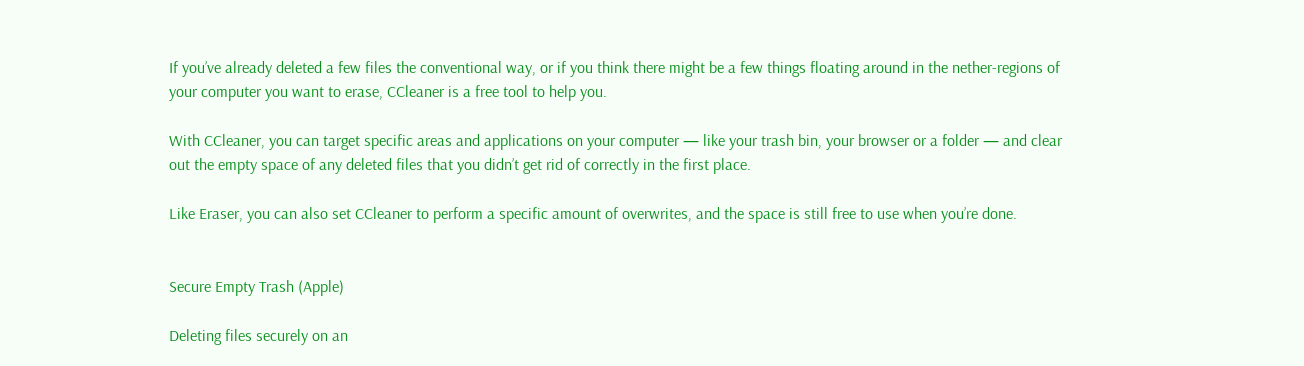If you’ve already deleted a few files the conventional way, or if you think there might be a few things floating around in the nether-regions of your computer you want to erase, CCleaner is a free tool to help you.

With CCleaner, you can target specific areas and applications on your computer — like your trash bin, your browser or a folder — and clear out the empty space of any deleted files that you didn’t get rid of correctly in the first place.

Like Eraser, you can also set CCleaner to perform a specific amount of overwrites, and the space is still free to use when you’re done.


Secure Empty Trash (Apple)

Deleting files securely on an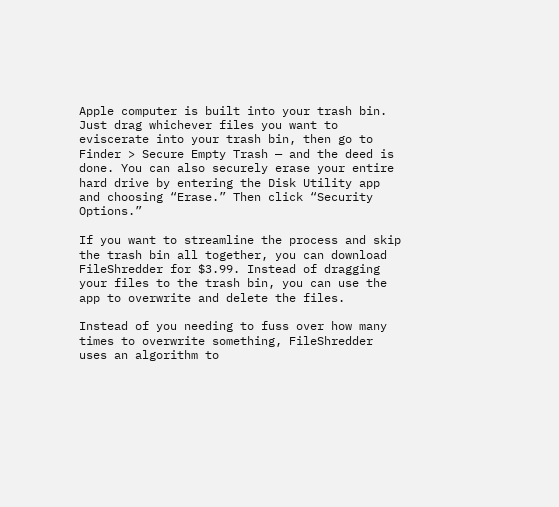Apple computer is built into your trash bin. Just drag whichever files you want to eviscerate into your trash bin, then go to Finder > Secure Empty Trash — and the deed is done. You can also securely erase your entire hard drive by entering the Disk Utility app and choosing “Erase.” Then click “Security Options.”

If you want to streamline the process and skip the trash bin all together, you can download FileShredder for $3.99. Instead of dragging your files to the trash bin, you can use the app to overwrite and delete the files.

Instead of you needing to fuss over how many times to overwrite something, FileShredder uses an algorithm to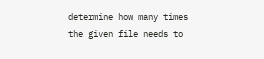determine how many times the given file needs to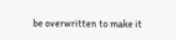be overwritten to make it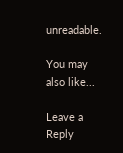unreadable.

You may also like...

Leave a Reply